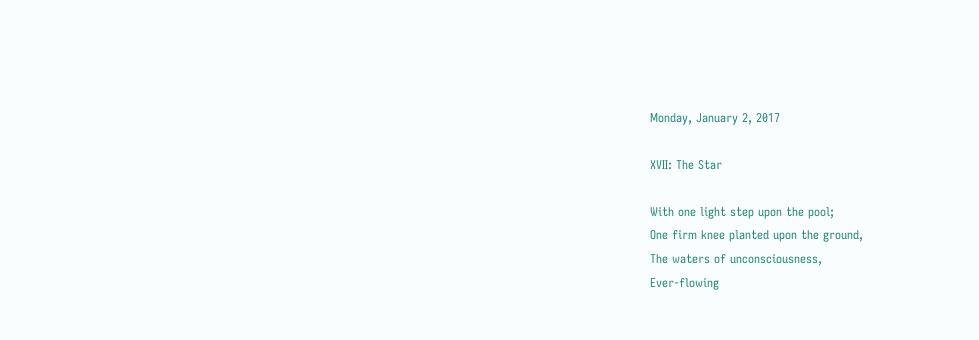Monday, January 2, 2017

XVII: The Star

With one light step upon the pool;
One firm knee planted upon the ground,
The waters of unconsciousness,
Ever-flowing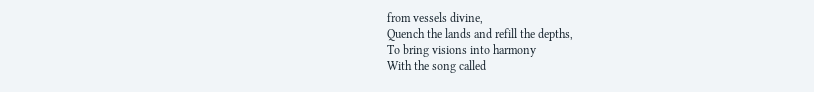from vessels divine,
Quench the lands and refill the depths,
To bring visions into harmony
With the song called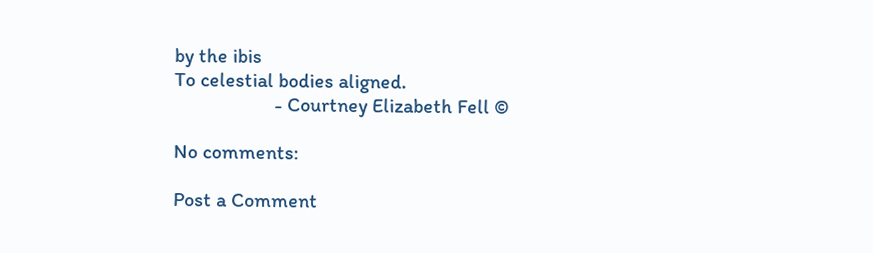by the ibis
To celestial bodies aligned.
                    - Courtney Elizabeth Fell ©

No comments:

Post a Comment